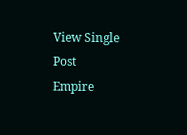View Single Post
Empire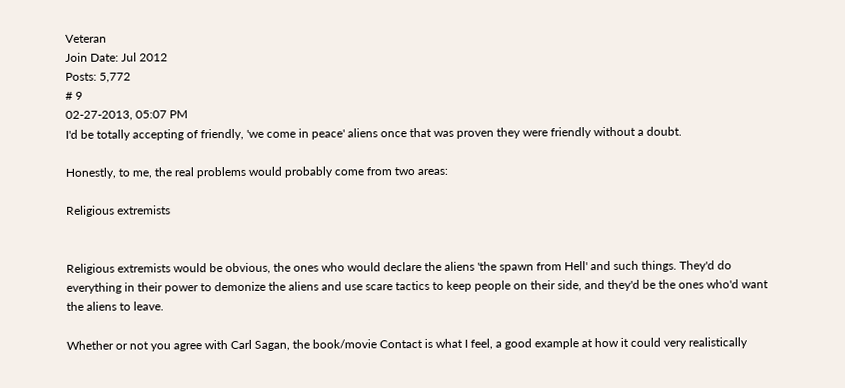Veteran
Join Date: Jul 2012
Posts: 5,772
# 9
02-27-2013, 05:07 PM
I'd be totally accepting of friendly, 'we come in peace' aliens once that was proven they were friendly without a doubt.

Honestly, to me, the real problems would probably come from two areas:

Religious extremists


Religious extremists would be obvious, the ones who would declare the aliens 'the spawn from Hell' and such things. They'd do everything in their power to demonize the aliens and use scare tactics to keep people on their side, and they'd be the ones who'd want the aliens to leave.

Whether or not you agree with Carl Sagan, the book/movie Contact is what I feel, a good example at how it could very realistically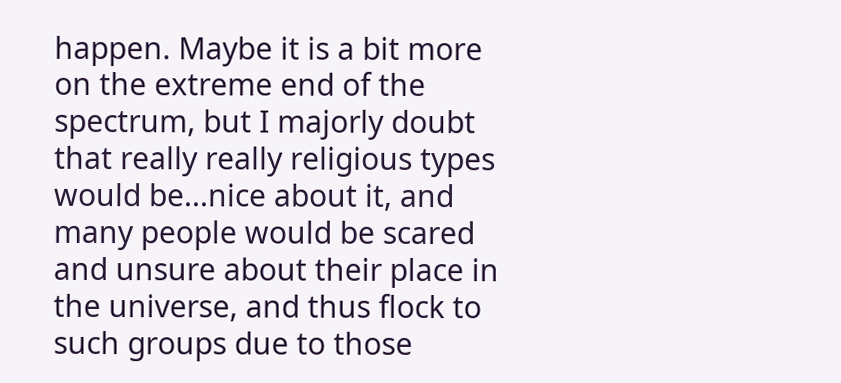happen. Maybe it is a bit more on the extreme end of the spectrum, but I majorly doubt that really really religious types would be...nice about it, and many people would be scared and unsure about their place in the universe, and thus flock to such groups due to those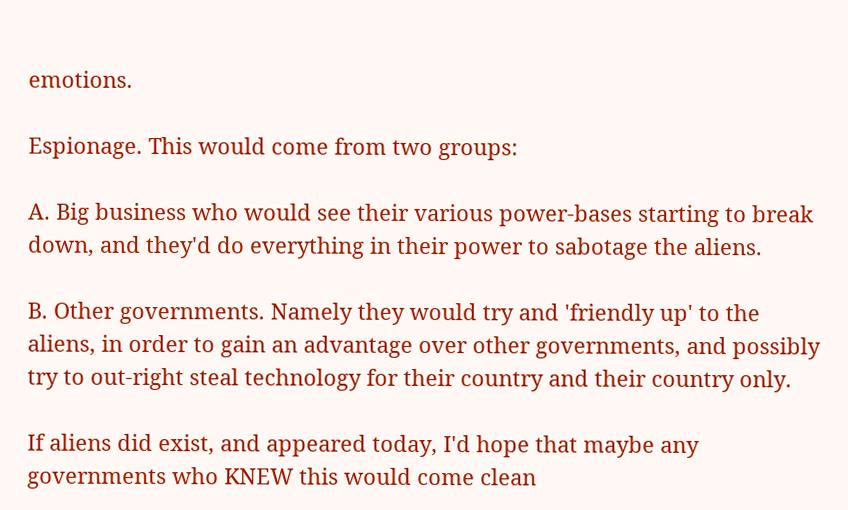emotions.

Espionage. This would come from two groups:

A. Big business who would see their various power-bases starting to break down, and they'd do everything in their power to sabotage the aliens.

B. Other governments. Namely they would try and 'friendly up' to the aliens, in order to gain an advantage over other governments, and possibly try to out-right steal technology for their country and their country only.

If aliens did exist, and appeared today, I'd hope that maybe any governments who KNEW this would come clean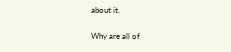about it.

Why are all of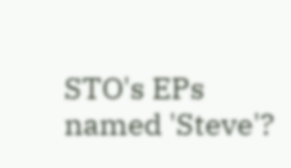STO's EPs named 'Steve'?